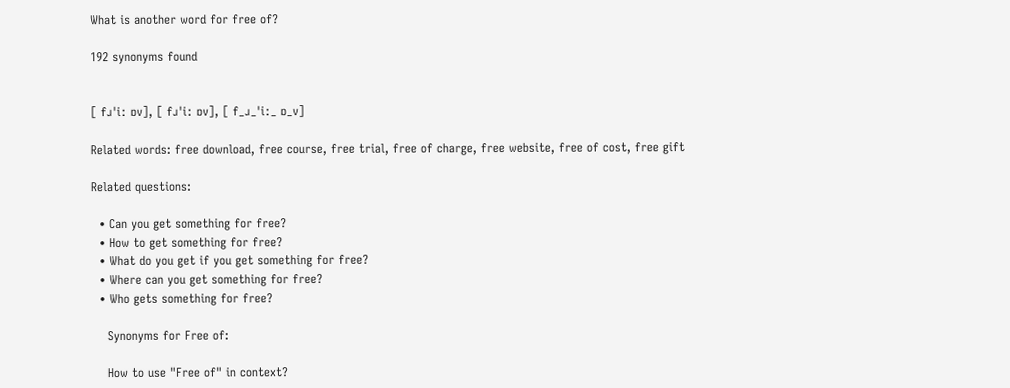What is another word for free of?

192 synonyms found


[ fɹˈiː ɒv], [ fɹˈiː ɒv], [ f_ɹ_ˈiː_ ɒ_v]

Related words: free download, free course, free trial, free of charge, free website, free of cost, free gift

Related questions:

  • Can you get something for free?
  • How to get something for free?
  • What do you get if you get something for free?
  • Where can you get something for free?
  • Who gets something for free?

    Synonyms for Free of:

    How to use "Free of" in context?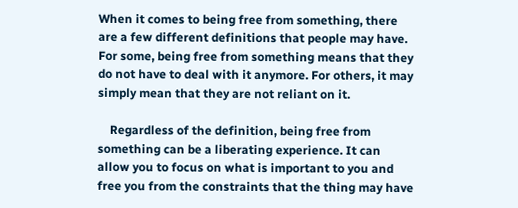When it comes to being free from something, there are a few different definitions that people may have. For some, being free from something means that they do not have to deal with it anymore. For others, it may simply mean that they are not reliant on it.

    Regardless of the definition, being free from something can be a liberating experience. It can allow you to focus on what is important to you and free you from the constraints that the thing may have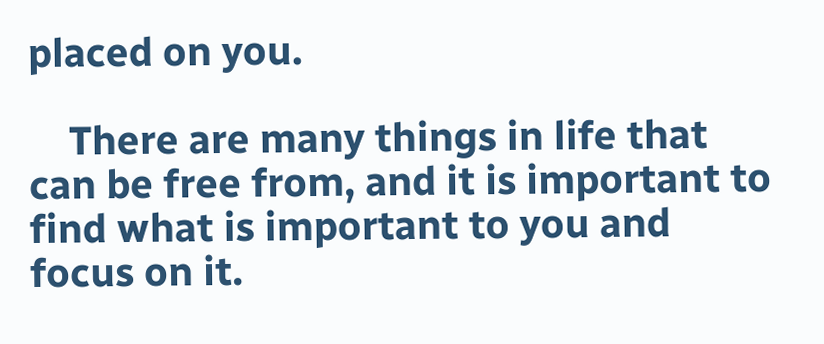placed on you.

    There are many things in life that can be free from, and it is important to find what is important to you and focus on it.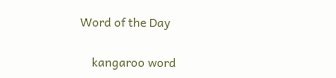Word of the Day

    kangaroo word